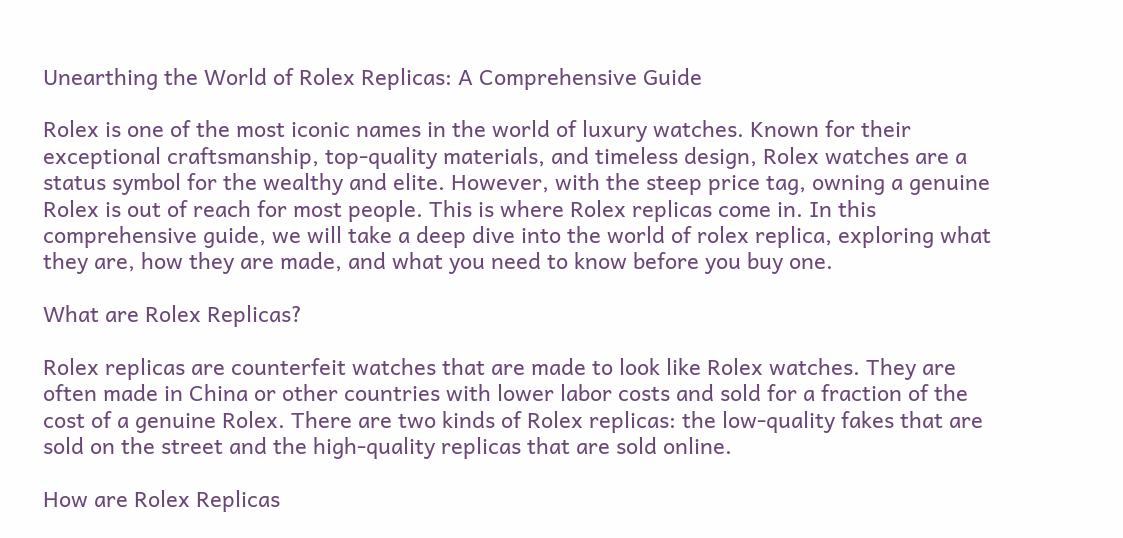Unearthing the World of Rolex Replicas: A Comprehensive Guide

Rolex is one of the most iconic names in the world of luxury watches. Known for their exceptional craftsmanship, top-quality materials, and timeless design, Rolex watches are a status symbol for the wealthy and elite. However, with the steep price tag, owning a genuine Rolex is out of reach for most people. This is where Rolex replicas come in. In this comprehensive guide, we will take a deep dive into the world of rolex replica, exploring what they are, how they are made, and what you need to know before you buy one.

What are Rolex Replicas?

Rolex replicas are counterfeit watches that are made to look like Rolex watches. They are often made in China or other countries with lower labor costs and sold for a fraction of the cost of a genuine Rolex. There are two kinds of Rolex replicas: the low-quality fakes that are sold on the street and the high-quality replicas that are sold online.

How are Rolex Replicas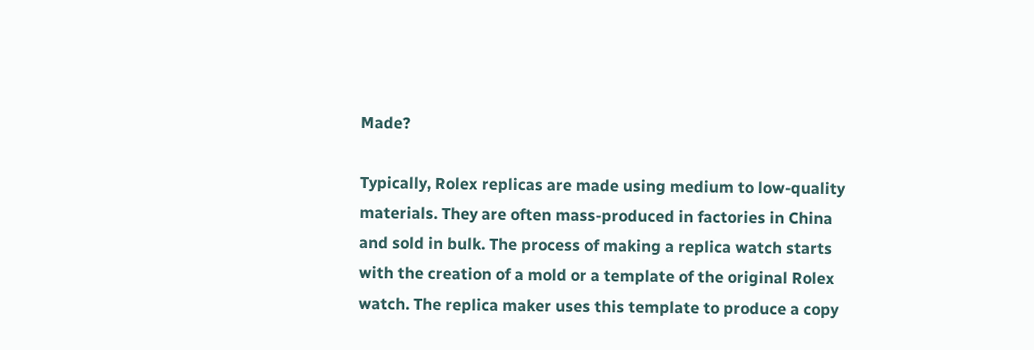Made?

Typically, Rolex replicas are made using medium to low-quality materials. They are often mass-produced in factories in China and sold in bulk. The process of making a replica watch starts with the creation of a mold or a template of the original Rolex watch. The replica maker uses this template to produce a copy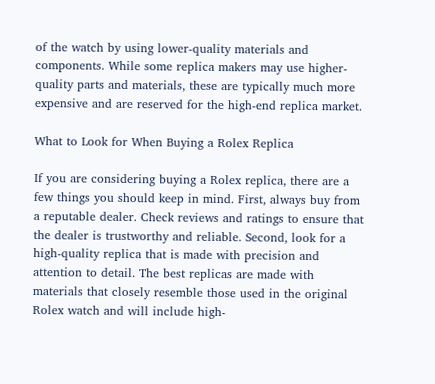of the watch by using lower-quality materials and components. While some replica makers may use higher-quality parts and materials, these are typically much more expensive and are reserved for the high-end replica market.

What to Look for When Buying a Rolex Replica

If you are considering buying a Rolex replica, there are a few things you should keep in mind. First, always buy from a reputable dealer. Check reviews and ratings to ensure that the dealer is trustworthy and reliable. Second, look for a high-quality replica that is made with precision and attention to detail. The best replicas are made with materials that closely resemble those used in the original Rolex watch and will include high-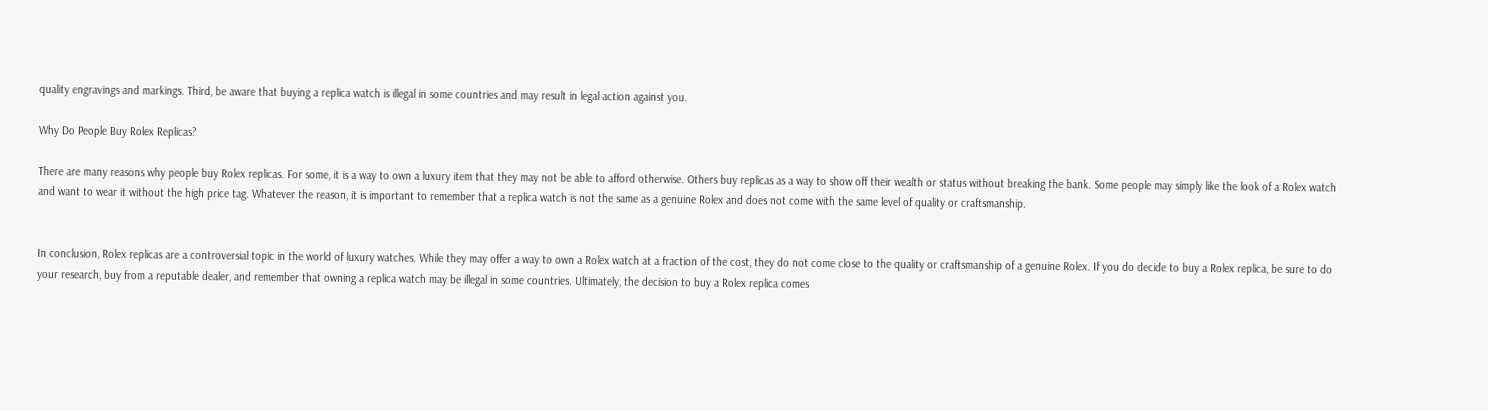quality engravings and markings. Third, be aware that buying a replica watch is illegal in some countries and may result in legal action against you.

Why Do People Buy Rolex Replicas?

There are many reasons why people buy Rolex replicas. For some, it is a way to own a luxury item that they may not be able to afford otherwise. Others buy replicas as a way to show off their wealth or status without breaking the bank. Some people may simply like the look of a Rolex watch and want to wear it without the high price tag. Whatever the reason, it is important to remember that a replica watch is not the same as a genuine Rolex and does not come with the same level of quality or craftsmanship.


In conclusion, Rolex replicas are a controversial topic in the world of luxury watches. While they may offer a way to own a Rolex watch at a fraction of the cost, they do not come close to the quality or craftsmanship of a genuine Rolex. If you do decide to buy a Rolex replica, be sure to do your research, buy from a reputable dealer, and remember that owning a replica watch may be illegal in some countries. Ultimately, the decision to buy a Rolex replica comes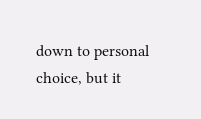down to personal choice, but it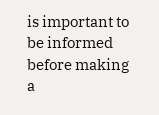is important to be informed before making a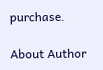purchase.

About Author